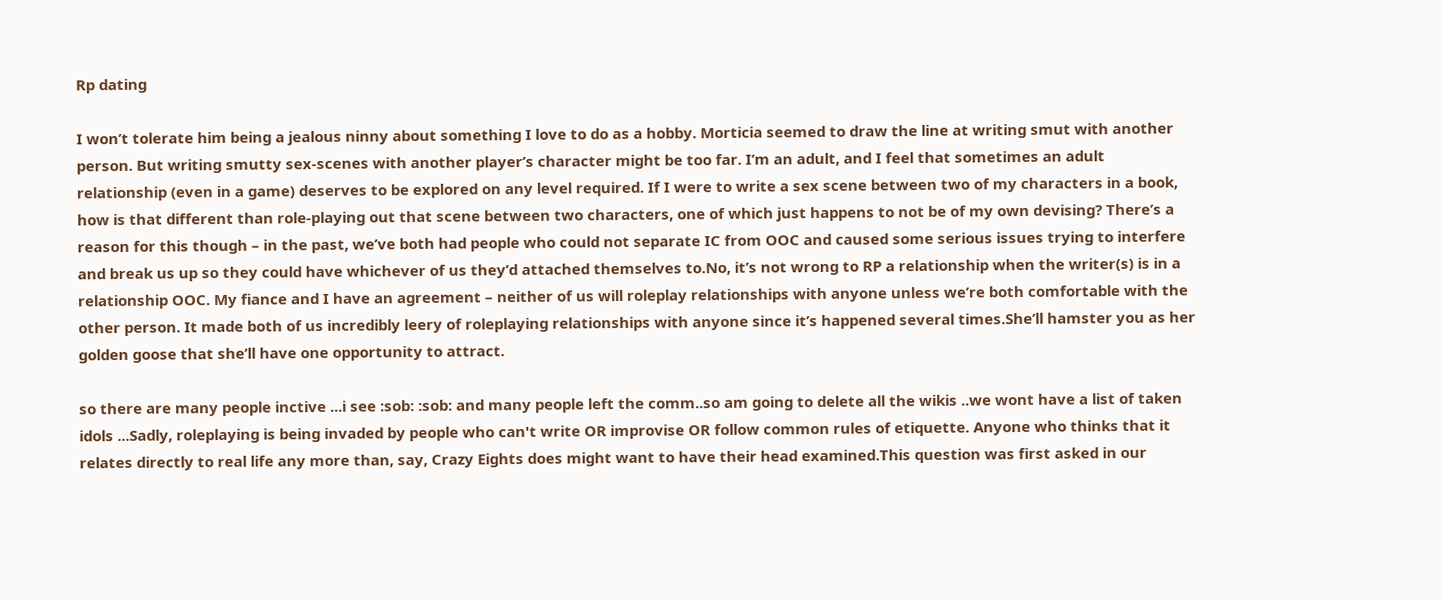Rp dating

I won’t tolerate him being a jealous ninny about something I love to do as a hobby. Morticia seemed to draw the line at writing smut with another person. But writing smutty sex-scenes with another player’s character might be too far. I’m an adult, and I feel that sometimes an adult relationship (even in a game) deserves to be explored on any level required. If I were to write a sex scene between two of my characters in a book, how is that different than role-playing out that scene between two characters, one of which just happens to not be of my own devising? There’s a reason for this though – in the past, we’ve both had people who could not separate IC from OOC and caused some serious issues trying to interfere and break us up so they could have whichever of us they’d attached themselves to.No, it’s not wrong to RP a relationship when the writer(s) is in a relationship OOC. My fiance and I have an agreement – neither of us will roleplay relationships with anyone unless we’re both comfortable with the other person. It made both of us incredibly leery of roleplaying relationships with anyone since it’s happened several times.She’ll hamster you as her golden goose that she’ll have one opportunity to attract.

so there are many people inctive ...i see :sob: :sob: and many people left the comm..so am going to delete all the wikis ..we wont have a list of taken idols ...Sadly, roleplaying is being invaded by people who can't write OR improvise OR follow common rules of etiquette. Anyone who thinks that it relates directly to real life any more than, say, Crazy Eights does might want to have their head examined.This question was first asked in our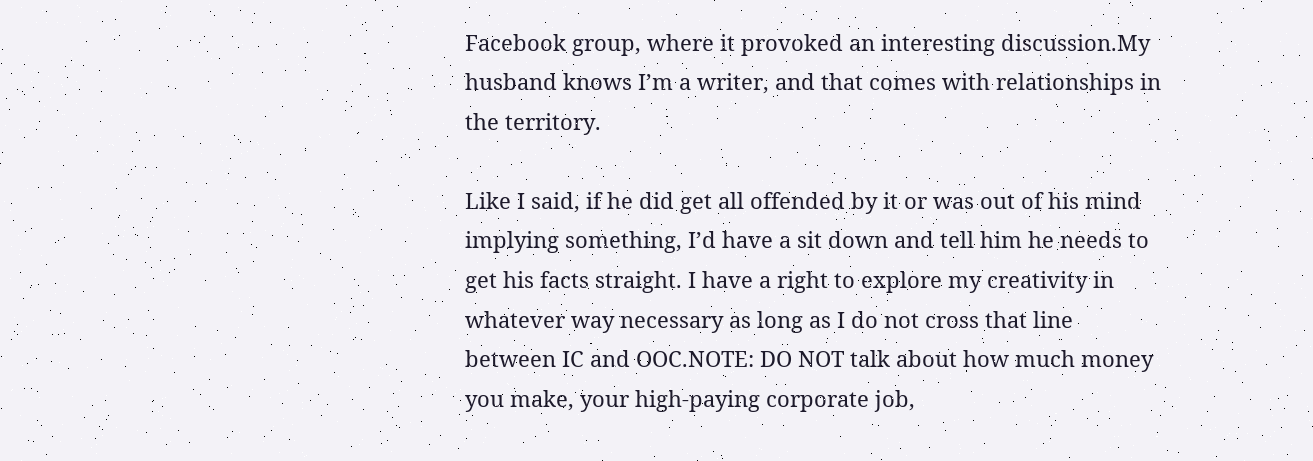Facebook group, where it provoked an interesting discussion.My husband knows I’m a writer, and that comes with relationships in the territory.

Like I said, if he did get all offended by it or was out of his mind implying something, I’d have a sit down and tell him he needs to get his facts straight. I have a right to explore my creativity in whatever way necessary as long as I do not cross that line between IC and OOC.NOTE: DO NOT talk about how much money you make, your high-paying corporate job,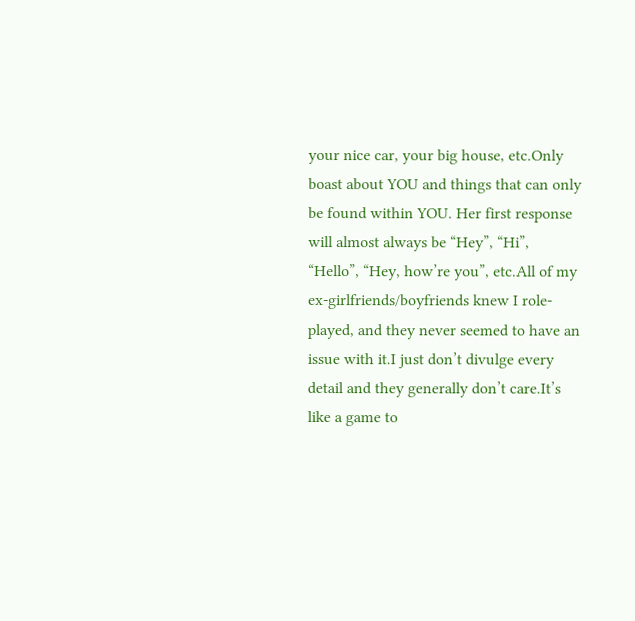your nice car, your big house, etc.Only boast about YOU and things that can only be found within YOU. Her first response will almost always be “Hey”, “Hi”, “Hello”, “Hey, how’re you”, etc.All of my ex-girlfriends/boyfriends knew I role-played, and they never seemed to have an issue with it.I just don’t divulge every detail and they generally don’t care.It’s like a game to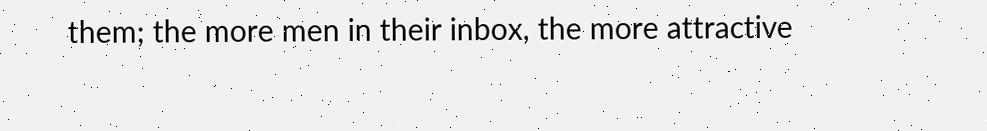them; the more men in their inbox, the more attractive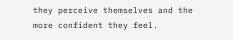they perceive themselves and the more confident they feel.